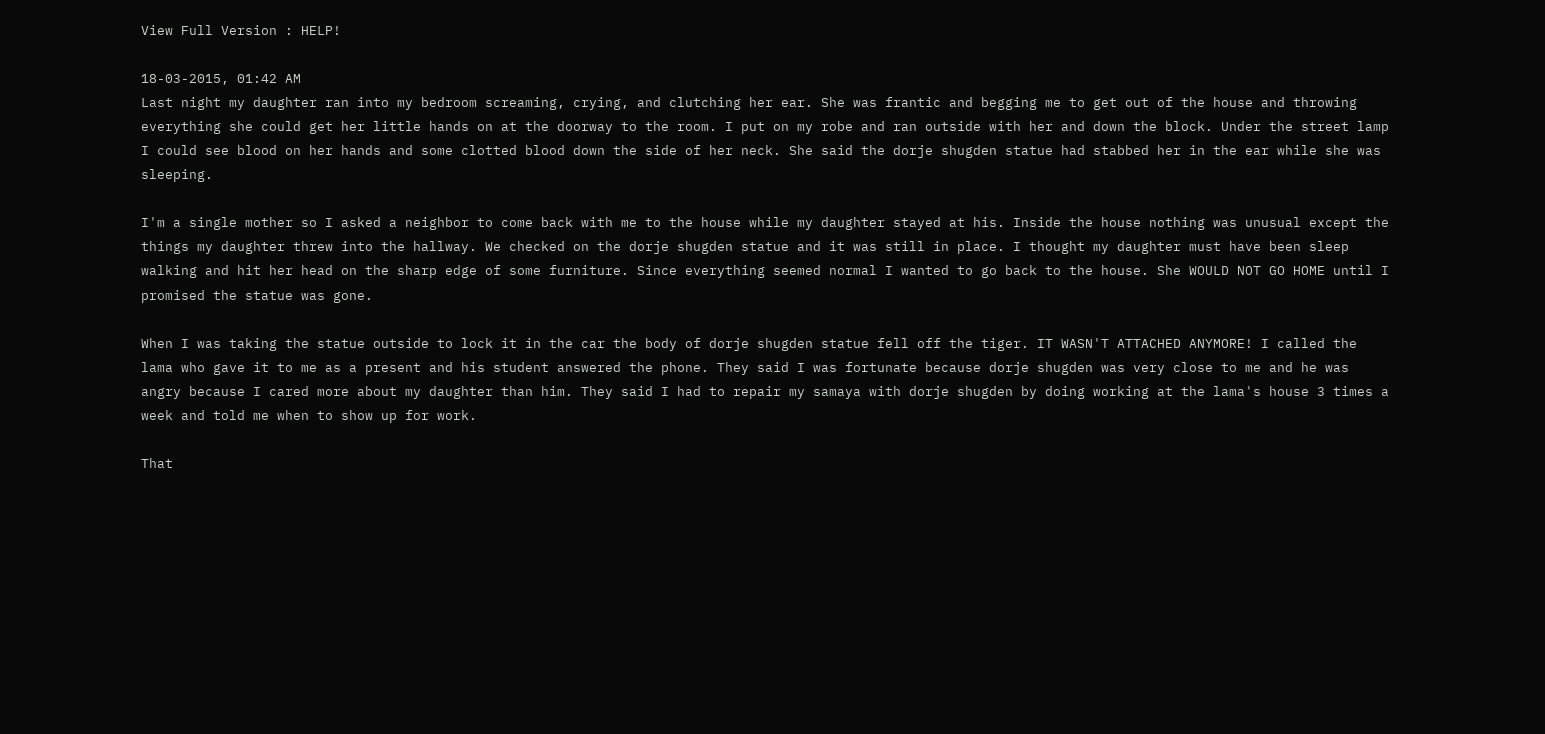View Full Version : HELP!

18-03-2015, 01:42 AM
Last night my daughter ran into my bedroom screaming, crying, and clutching her ear. She was frantic and begging me to get out of the house and throwing everything she could get her little hands on at the doorway to the room. I put on my robe and ran outside with her and down the block. Under the street lamp I could see blood on her hands and some clotted blood down the side of her neck. She said the dorje shugden statue had stabbed her in the ear while she was sleeping.

I'm a single mother so I asked a neighbor to come back with me to the house while my daughter stayed at his. Inside the house nothing was unusual except the things my daughter threw into the hallway. We checked on the dorje shugden statue and it was still in place. I thought my daughter must have been sleep walking and hit her head on the sharp edge of some furniture. Since everything seemed normal I wanted to go back to the house. She WOULD NOT GO HOME until I promised the statue was gone.

When I was taking the statue outside to lock it in the car the body of dorje shugden statue fell off the tiger. IT WASN'T ATTACHED ANYMORE! I called the lama who gave it to me as a present and his student answered the phone. They said I was fortunate because dorje shugden was very close to me and he was angry because I cared more about my daughter than him. They said I had to repair my samaya with dorje shugden by doing working at the lama's house 3 times a week and told me when to show up for work.

That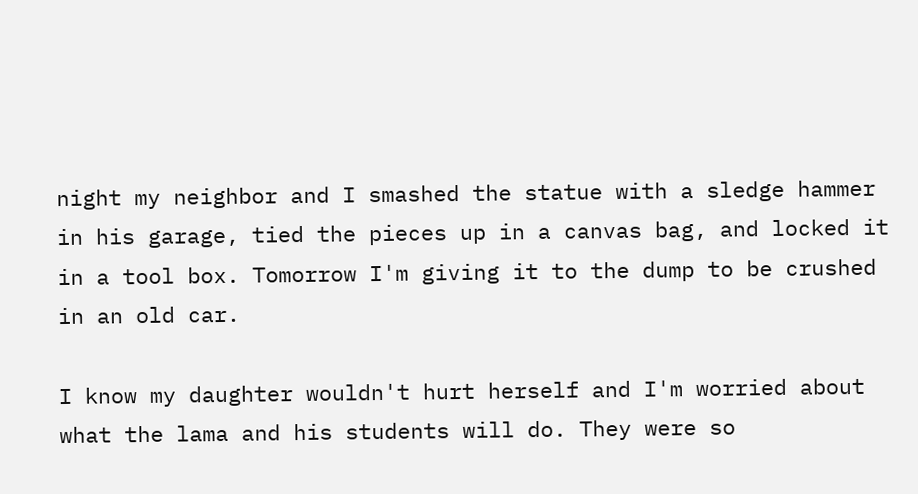night my neighbor and I smashed the statue with a sledge hammer in his garage, tied the pieces up in a canvas bag, and locked it in a tool box. Tomorrow I'm giving it to the dump to be crushed in an old car.

I know my daughter wouldn't hurt herself and I'm worried about what the lama and his students will do. They were so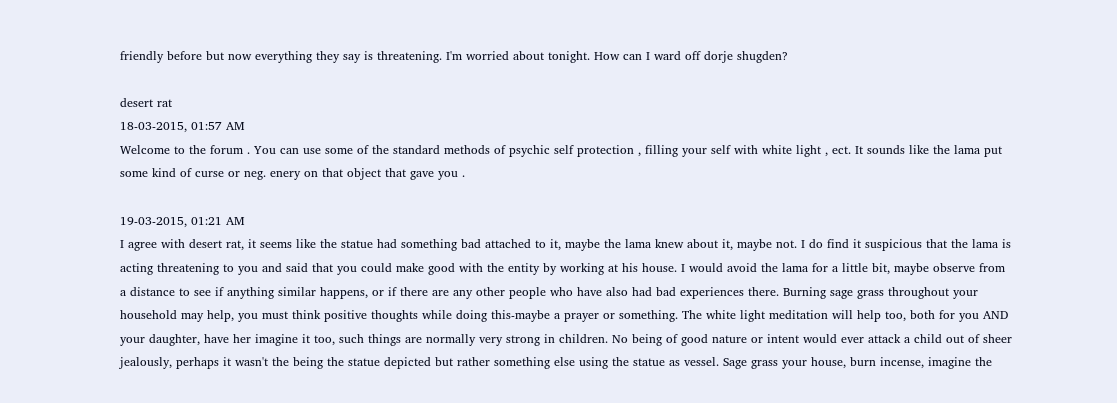friendly before but now everything they say is threatening. I'm worried about tonight. How can I ward off dorje shugden?

desert rat
18-03-2015, 01:57 AM
Welcome to the forum . You can use some of the standard methods of psychic self protection , filling your self with white light , ect. It sounds like the lama put some kind of curse or neg. enery on that object that gave you .

19-03-2015, 01:21 AM
I agree with desert rat, it seems like the statue had something bad attached to it, maybe the lama knew about it, maybe not. I do find it suspicious that the lama is acting threatening to you and said that you could make good with the entity by working at his house. I would avoid the lama for a little bit, maybe observe from a distance to see if anything similar happens, or if there are any other people who have also had bad experiences there. Burning sage grass throughout your household may help, you must think positive thoughts while doing this-maybe a prayer or something. The white light meditation will help too, both for you AND your daughter, have her imagine it too, such things are normally very strong in children. No being of good nature or intent would ever attack a child out of sheer jealously, perhaps it wasn't the being the statue depicted but rather something else using the statue as vessel. Sage grass your house, burn incense, imagine the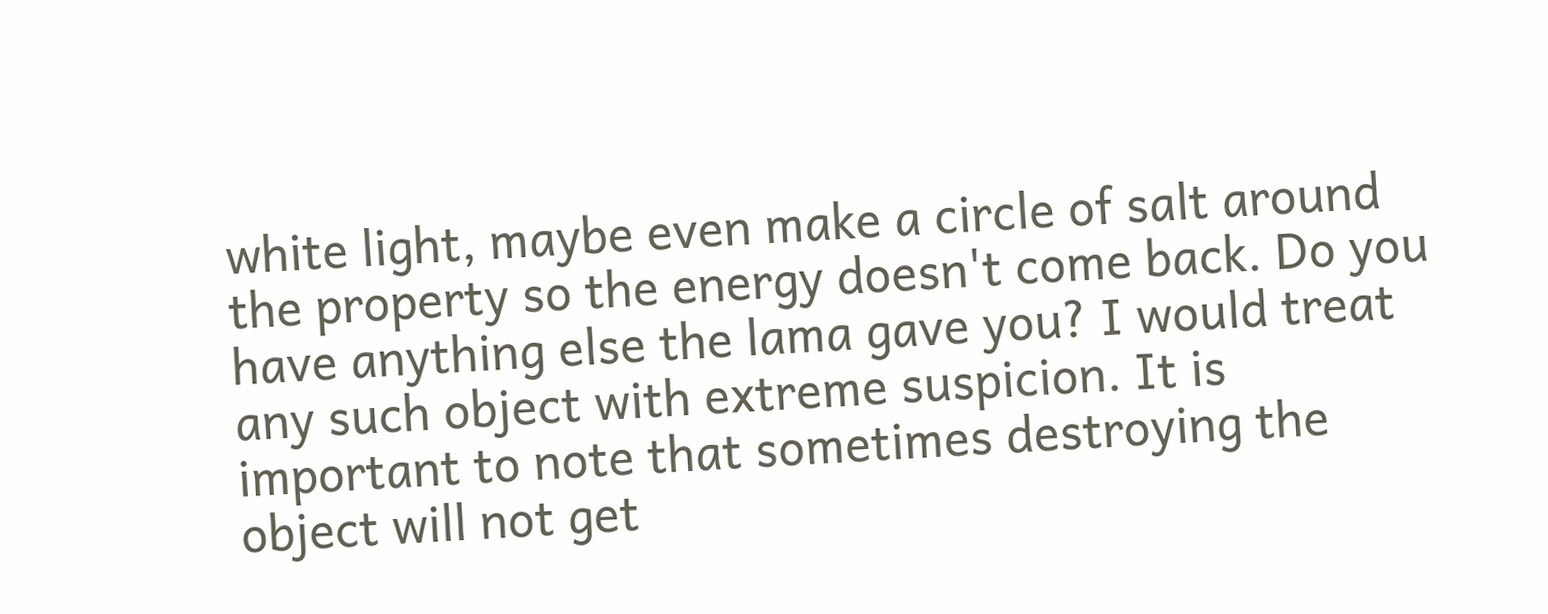white light, maybe even make a circle of salt around the property so the energy doesn't come back. Do you have anything else the lama gave you? I would treat any such object with extreme suspicion. It is important to note that sometimes destroying the object will not get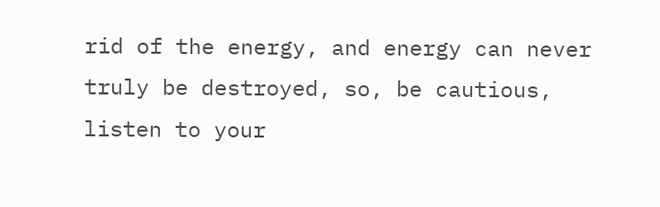rid of the energy, and energy can never truly be destroyed, so, be cautious, listen to your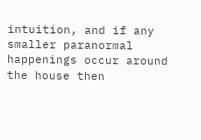intuition, and if any smaller paranormal happenings occur around the house then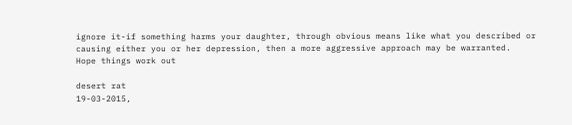ignore it-if something harms your daughter, through obvious means like what you described or causing either you or her depression, then a more aggressive approach may be warranted.
Hope things work out

desert rat
19-03-2015,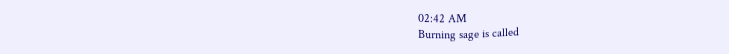02:42 AM
Burning sage is called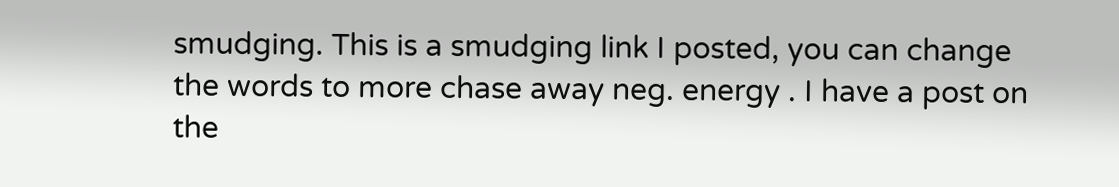smudging. This is a smudging link I posted, you can change the words to more chase away neg. energy . I have a post on the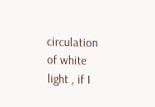circulation of white light , if I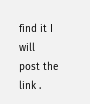find it I will post the link .